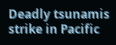Deadly tsunamis strike in Pacific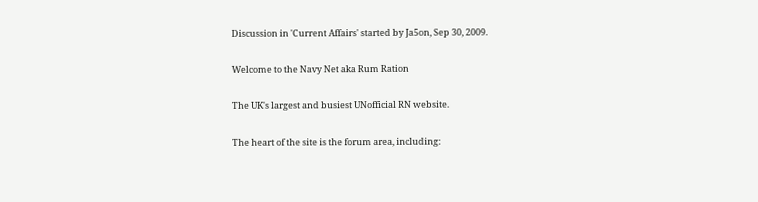Discussion in 'Current Affairs' started by Ja5on, Sep 30, 2009.

Welcome to the Navy Net aka Rum Ration

The UK's largest and busiest UNofficial RN website.

The heart of the site is the forum area, including: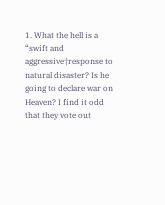1. What the hell is a “swift and aggressive†response to natural disaster? Is he going to declare war on Heaven? I find it odd that they vote out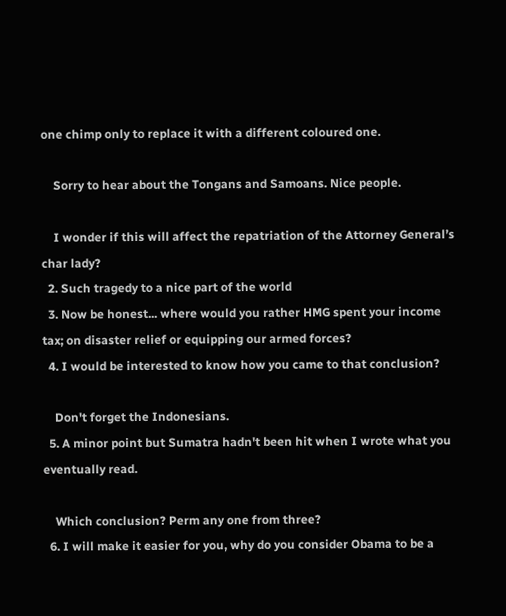one chimp only to replace it with a different coloured one.

    Sorry to hear about the Tongans and Samoans. Nice people.

    I wonder if this will affect the repatriation of the Attorney General’s char lady?
  2. Such tragedy to a nice part of the world
  3. Now be honest... where would you rather HMG spent your income tax; on disaster relief or equipping our armed forces?
  4. I would be interested to know how you came to that conclusion?

    Don't forget the Indonesians.
  5. A minor point but Sumatra hadn't been hit when I wrote what you eventually read.

    Which conclusion? Perm any one from three?
  6. I will make it easier for you, why do you consider Obama to be a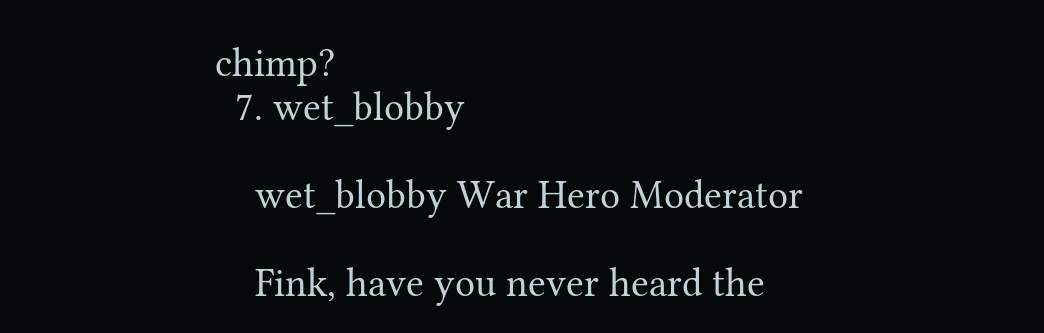chimp?
  7. wet_blobby

    wet_blobby War Hero Moderator

    Fink, have you never heard the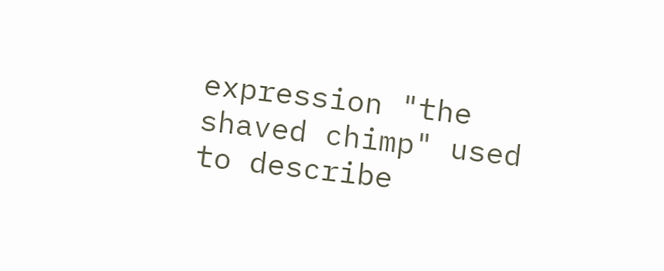expression "the shaved chimp" used to describe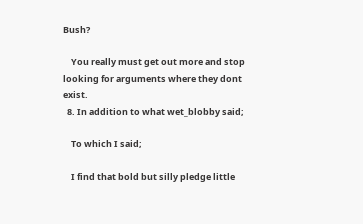Bush?

    You really must get out more and stop looking for arguments where they dont exist.
  8. In addition to what wet_blobby said;

    To which I said;

    I find that bold but silly pledge little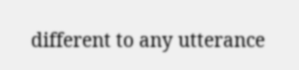different to any utterance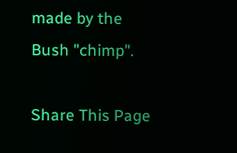made by the Bush "chimp".

Share This Page